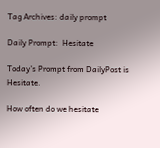Tag Archives: daily prompt

Daily Prompt:  Hesitate

Today’s Prompt from DailyPost is Hesitate.

How often do we hesitate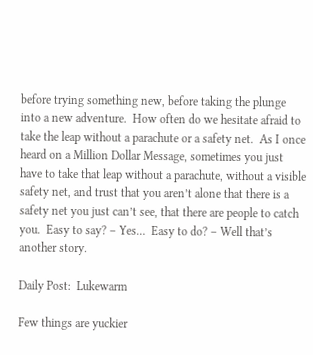before trying something new, before taking the plunge into a new adventure.  How often do we hesitate afraid to take the leap without a parachute or a safety net.  As I once heard on a Million Dollar Message, sometimes you just have to take that leap without a parachute, without a visible safety net, and trust that you aren’t alone that there is a safety net you just can’t see, that there are people to catch you.  Easy to say? – Yes…  Easy to do? – Well that’s another story.

Daily Post:  Lukewarm

Few things are yuckier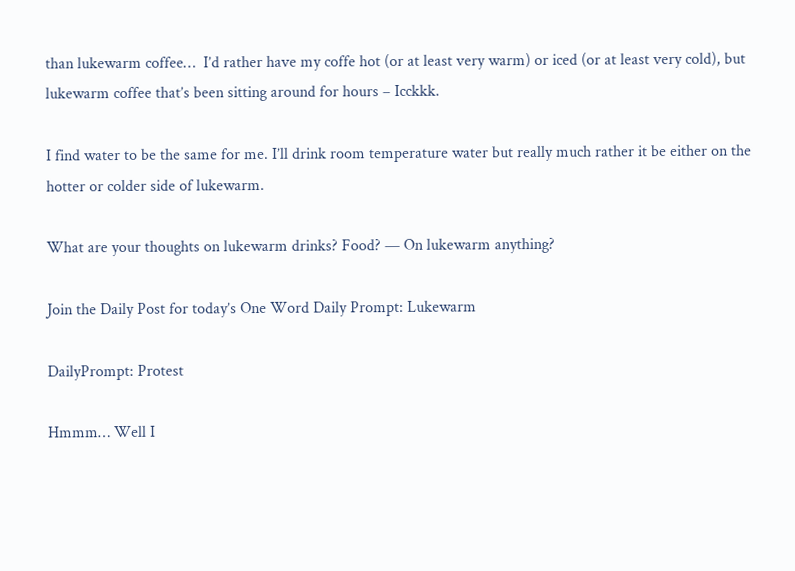than lukewarm coffee…  I’d rather have my coffe hot (or at least very warm) or iced (or at least very cold), but lukewarm coffee that’s been sitting around for hours – Icckkk.

I find water to be the same for me. I’ll drink room temperature water but really much rather it be either on the hotter or colder side of lukewarm.

What are your thoughts on lukewarm drinks? Food? — On lukewarm anything?

Join the Daily Post for today’s One Word Daily Prompt: Lukewarm

DailyPrompt: Protest

Hmmm… Well I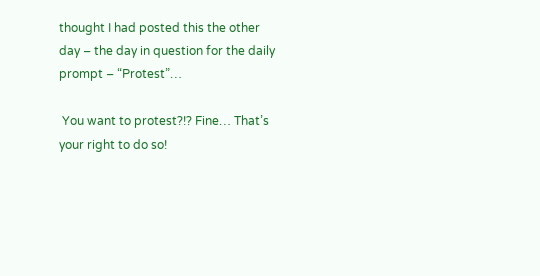thought I had posted this the other day – the day in question for the daily prompt – “Protest”…

 You want to protest?!? Fine… That’s your right to do so!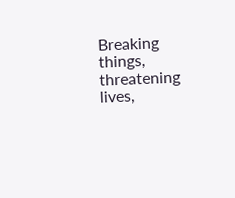Breaking things, threatening lives,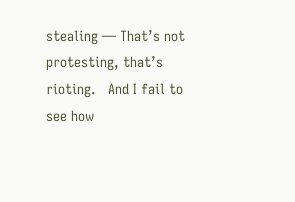stealing — That’s not protesting, that’s rioting.   And I fail to see how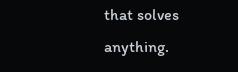that solves anything.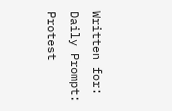Written for: Daily Prompt: Protest